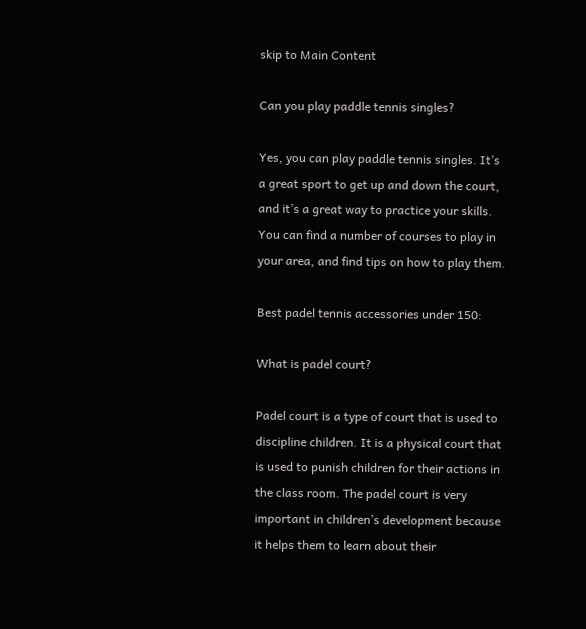skip to Main Content

Can you play paddle tennis singles?

Yes, you can play paddle tennis singles. It’s a great sport to get up and down the court, and it’s a great way to practice your skills. You can find a number of courses to play in your area, and find tips on how to play them.

Best padel tennis accessories under 150:

What is padel court?

Padel court is a type of court that is used to discipline children. It is a physical court that is used to punish children for their actions in the class room. The padel court is very important in children’s development because it helps them to learn about their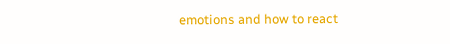emotions and how to react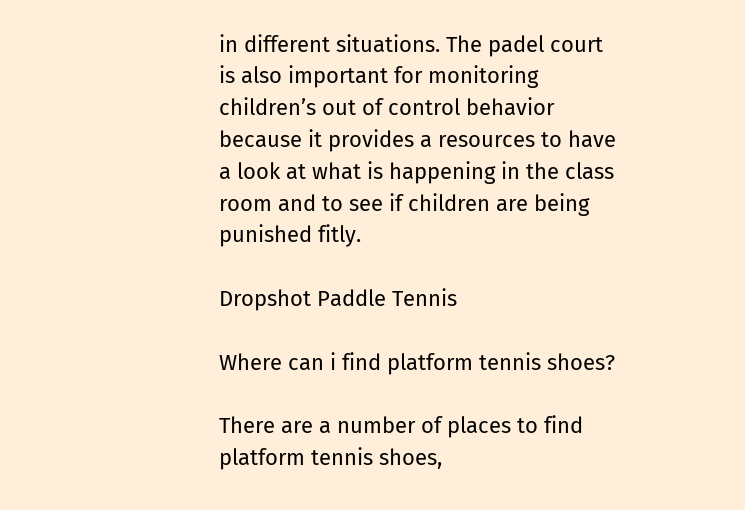in different situations. The padel court is also important for monitoring children’s out of control behavior because it provides a resources to have a look at what is happening in the class room and to see if children are being punished fitly.

Dropshot Paddle Tennis

Where can i find platform tennis shoes?

There are a number of places to find platform tennis shoes,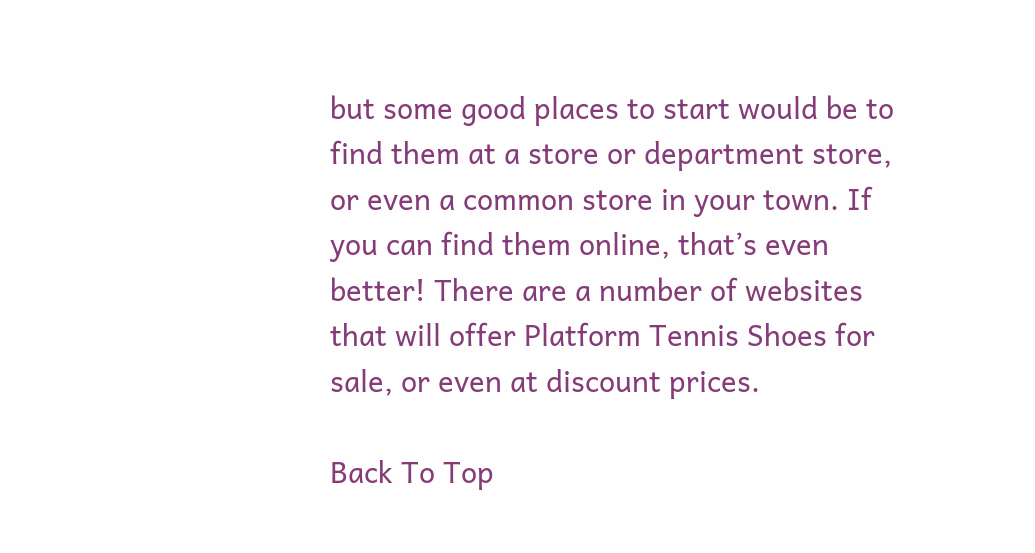but some good places to start would be to find them at a store or department store, or even a common store in your town. If you can find them online, that’s even better! There are a number of websites that will offer Platform Tennis Shoes for sale, or even at discount prices.

Back To Top